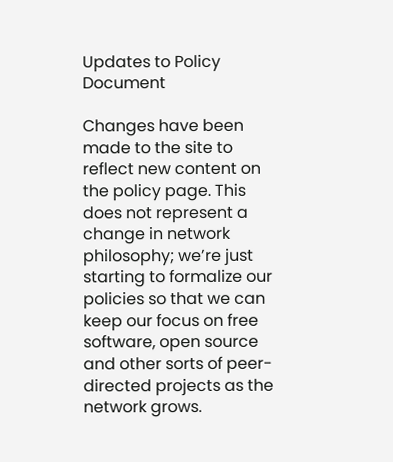Updates to Policy Document

Changes have been made to the site to reflect new content on the policy page. This does not represent a change in network philosophy; we’re just starting to formalize our policies so that we can keep our focus on free software, open source and other sorts of peer-directed projects as the network grows.